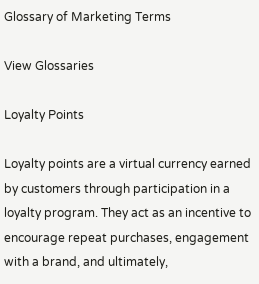Glossary of Marketing Terms

View Glossaries

Loyalty Points

Loyalty points are a virtual currency earned by customers through participation in a loyalty program. They act as an incentive to encourage repeat purchases, engagement with a brand, and ultimately,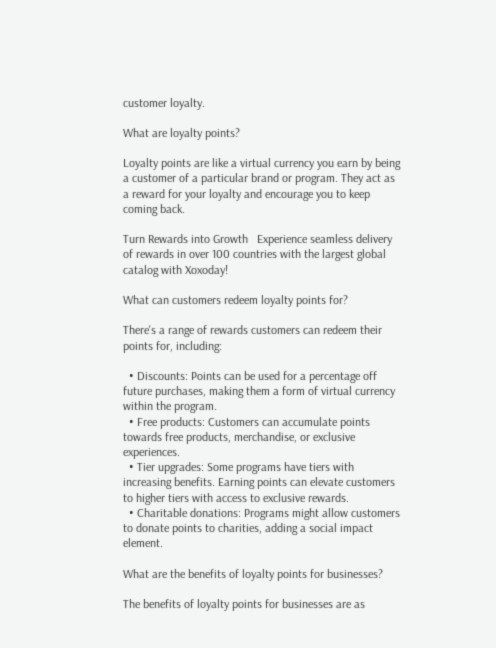customer loyalty.

What are loyalty points?

Loyalty points are like a virtual currency you earn by being a customer of a particular brand or program. They act as a reward for your loyalty and encourage you to keep coming back.

Turn Rewards into Growth   Experience seamless delivery of rewards in over 100 countries with the largest global catalog with Xoxoday!

What can customers redeem loyalty points for?

There's a range of rewards customers can redeem their points for, including:

  • Discounts: Points can be used for a percentage off future purchases, making them a form of virtual currency within the program.
  • Free products: Customers can accumulate points towards free products, merchandise, or exclusive experiences.
  • Tier upgrades: Some programs have tiers with increasing benefits. Earning points can elevate customers to higher tiers with access to exclusive rewards.
  • Charitable donations: Programs might allow customers to donate points to charities, adding a social impact element.

What are the benefits of loyalty points for businesses?

The benefits of loyalty points for businesses are as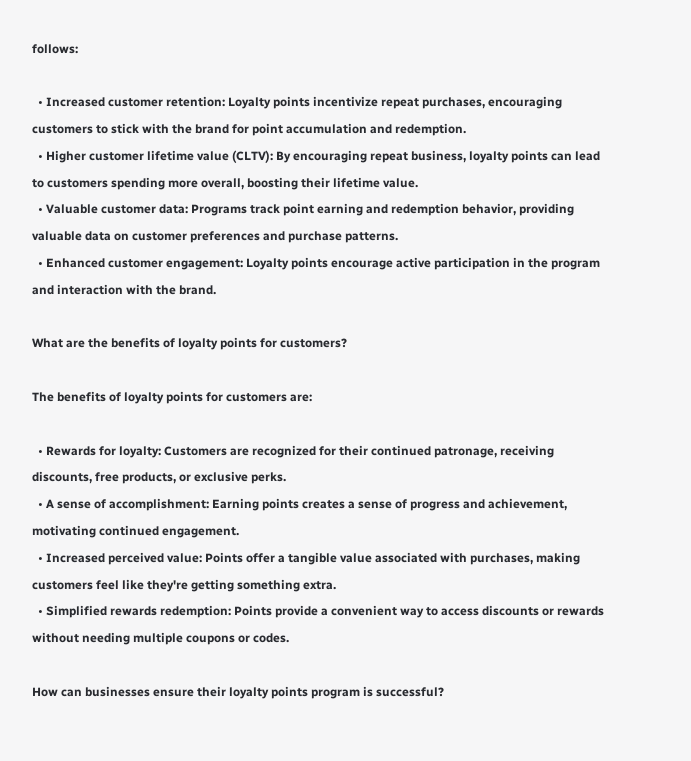follows:

  • Increased customer retention: Loyalty points incentivize repeat purchases, encouraging customers to stick with the brand for point accumulation and redemption.
  • Higher customer lifetime value (CLTV): By encouraging repeat business, loyalty points can lead to customers spending more overall, boosting their lifetime value.
  • Valuable customer data: Programs track point earning and redemption behavior, providing valuable data on customer preferences and purchase patterns.
  • Enhanced customer engagement: Loyalty points encourage active participation in the program and interaction with the brand.

What are the benefits of loyalty points for customers?

The benefits of loyalty points for customers are:

  • Rewards for loyalty: Customers are recognized for their continued patronage, receiving discounts, free products, or exclusive perks.
  • A sense of accomplishment: Earning points creates a sense of progress and achievement, motivating continued engagement.
  • Increased perceived value: Points offer a tangible value associated with purchases, making customers feel like they're getting something extra.
  • Simplified rewards redemption: Points provide a convenient way to access discounts or rewards without needing multiple coupons or codes.

How can businesses ensure their loyalty points program is successful?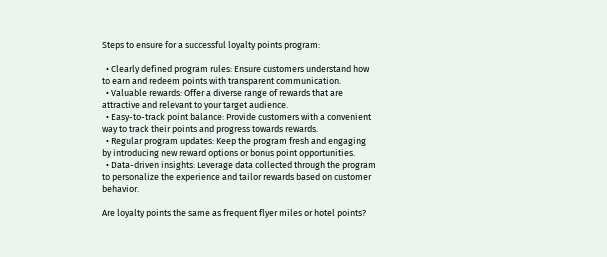Steps to ensure for a successful loyalty points program:

  • Clearly defined program rules: Ensure customers understand how to earn and redeem points with transparent communication.
  • Valuable rewards: Offer a diverse range of rewards that are attractive and relevant to your target audience.
  • Easy-to-track point balance: Provide customers with a convenient way to track their points and progress towards rewards.
  • Regular program updates: Keep the program fresh and engaging by introducing new reward options or bonus point opportunities.
  • Data-driven insights: Leverage data collected through the program to personalize the experience and tailor rewards based on customer behavior.

Are loyalty points the same as frequent flyer miles or hotel points?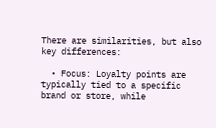There are similarities, but also key differences:

  • Focus: Loyalty points are typically tied to a specific brand or store, while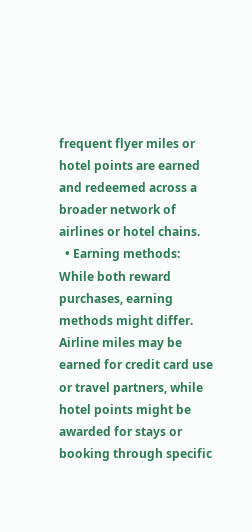frequent flyer miles or hotel points are earned and redeemed across a broader network of airlines or hotel chains.
  • Earning methods: While both reward purchases, earning methods might differ. Airline miles may be earned for credit card use or travel partners, while hotel points might be awarded for stays or booking through specific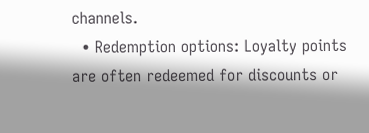channels.
  • Redemption options: Loyalty points are often redeemed for discounts or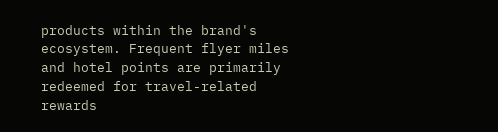products within the brand's ecosystem. Frequent flyer miles and hotel points are primarily redeemed for travel-related rewards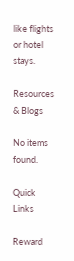like flights or hotel stays.

Resources & Blogs

No items found.

Quick Links

Reward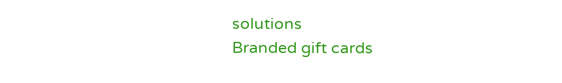solutions
Branded gift cards